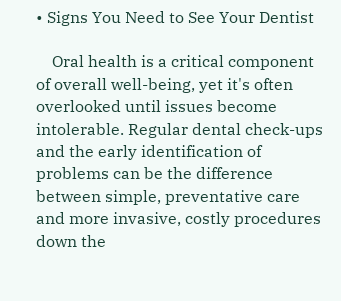• Signs You Need to See Your Dentist

    Oral health is a critical component of overall well-being, yet it's often overlooked until issues become intolerable. Regular dental check-ups and the early identification of problems can be the difference between simple, preventative care and more invasive, costly procedures down the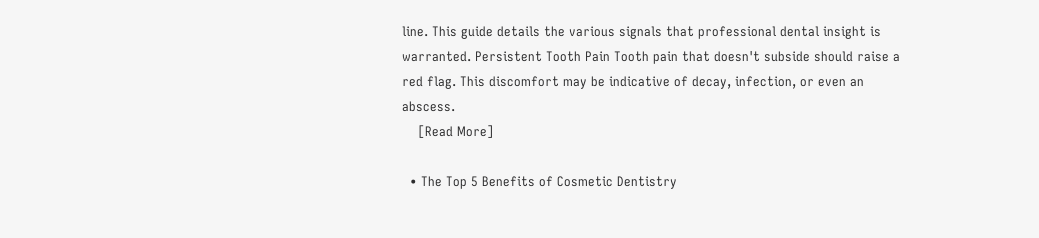line. This guide details the various signals that professional dental insight is warranted. Persistent Tooth Pain Tooth pain that doesn't subside should raise a red flag. This discomfort may be indicative of decay, infection, or even an abscess.
    [Read More]

  • The Top 5 Benefits of Cosmetic Dentistry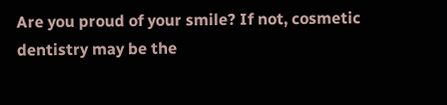Are you proud of your smile? If not, cosmetic dentistry may be the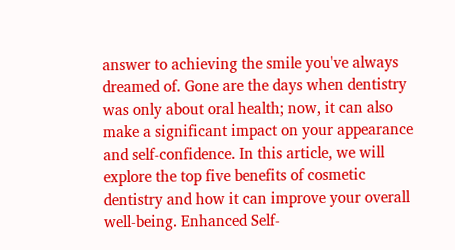answer to achieving the smile you've always dreamed of. Gone are the days when dentistry was only about oral health; now, it can also make a significant impact on your appearance and self-confidence. In this article, we will explore the top five benefits of cosmetic dentistry and how it can improve your overall well-being. Enhanced Self-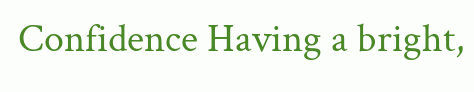Confidence Having a bright,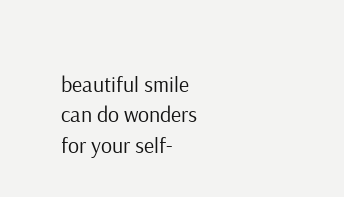beautiful smile can do wonders for your self-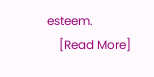esteem.
    [Read More]